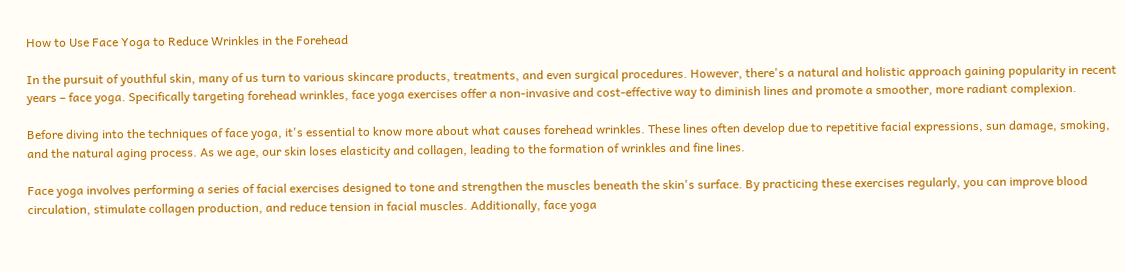How to Use Face Yoga to Reduce Wrinkles in the Forehead

In the pursuit of youthful skin, many of us turn to various skincare products, treatments, and even surgical procedures. However, there's a natural and holistic approach gaining popularity in recent years – face yoga. Specifically targeting forehead wrinkles, face yoga exercises offer a non-invasive and cost-effective way to diminish lines and promote a smoother, more radiant complexion.

Before diving into the techniques of face yoga, it's essential to know more about what causes forehead wrinkles. These lines often develop due to repetitive facial expressions, sun damage, smoking, and the natural aging process. As we age, our skin loses elasticity and collagen, leading to the formation of wrinkles and fine lines.

Face yoga involves performing a series of facial exercises designed to tone and strengthen the muscles beneath the skin's surface. By practicing these exercises regularly, you can improve blood circulation, stimulate collagen production, and reduce tension in facial muscles. Additionally, face yoga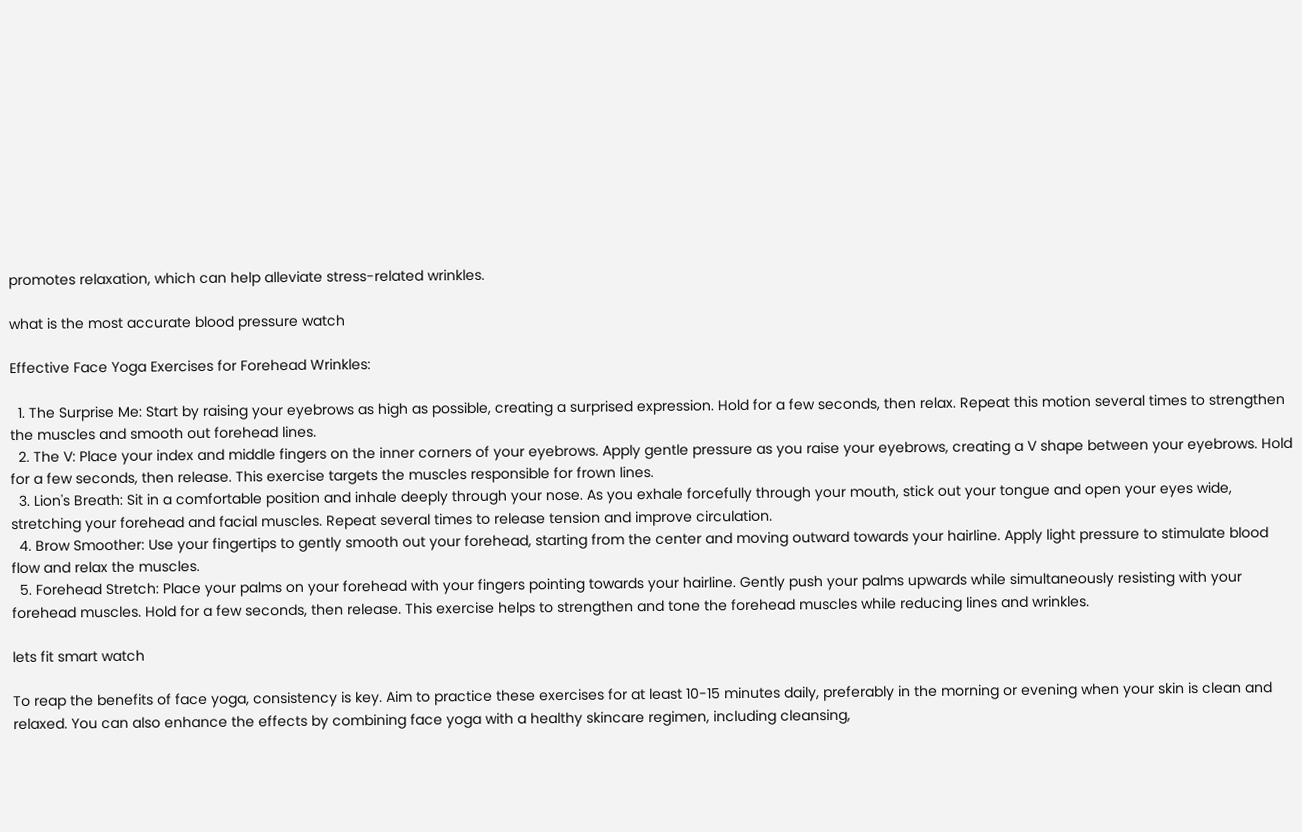promotes relaxation, which can help alleviate stress-related wrinkles.

what is the most accurate blood pressure watch

Effective Face Yoga Exercises for Forehead Wrinkles:

  1. The Surprise Me: Start by raising your eyebrows as high as possible, creating a surprised expression. Hold for a few seconds, then relax. Repeat this motion several times to strengthen the muscles and smooth out forehead lines.
  2. The V: Place your index and middle fingers on the inner corners of your eyebrows. Apply gentle pressure as you raise your eyebrows, creating a V shape between your eyebrows. Hold for a few seconds, then release. This exercise targets the muscles responsible for frown lines.
  3. Lion's Breath: Sit in a comfortable position and inhale deeply through your nose. As you exhale forcefully through your mouth, stick out your tongue and open your eyes wide, stretching your forehead and facial muscles. Repeat several times to release tension and improve circulation.
  4. Brow Smoother: Use your fingertips to gently smooth out your forehead, starting from the center and moving outward towards your hairline. Apply light pressure to stimulate blood flow and relax the muscles.
  5. Forehead Stretch: Place your palms on your forehead with your fingers pointing towards your hairline. Gently push your palms upwards while simultaneously resisting with your forehead muscles. Hold for a few seconds, then release. This exercise helps to strengthen and tone the forehead muscles while reducing lines and wrinkles.

lets fit smart watch

To reap the benefits of face yoga, consistency is key. Aim to practice these exercises for at least 10-15 minutes daily, preferably in the morning or evening when your skin is clean and relaxed. You can also enhance the effects by combining face yoga with a healthy skincare regimen, including cleansing,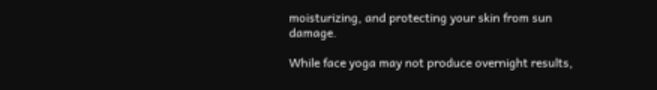moisturizing, and protecting your skin from sun damage.

While face yoga may not produce overnight results,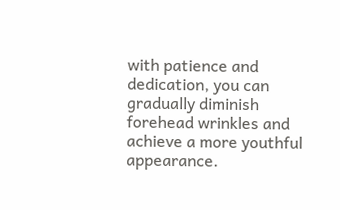with patience and dedication, you can gradually diminish forehead wrinkles and achieve a more youthful appearance.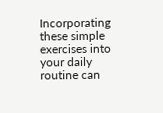Incorporating these simple exercises into your daily routine can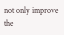not only improve the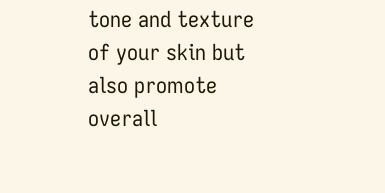tone and texture of your skin but also promote overall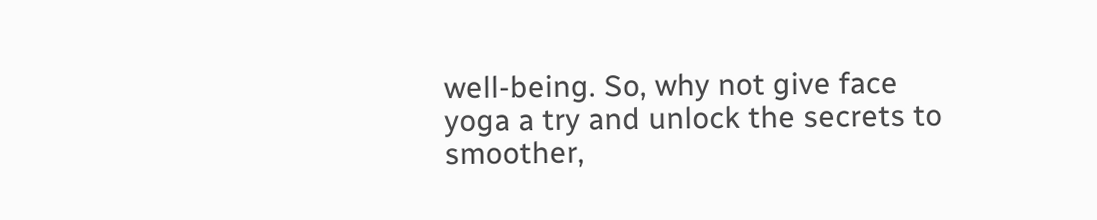well-being. So, why not give face yoga a try and unlock the secrets to smoother,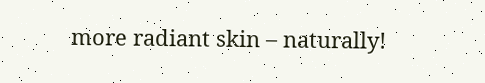more radiant skin – naturally!